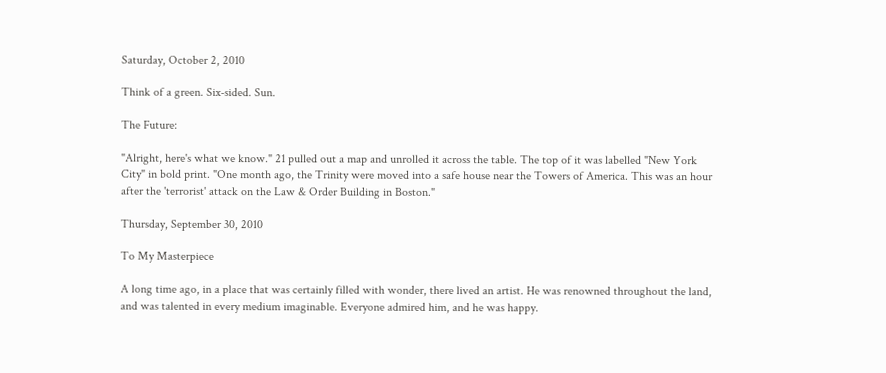Saturday, October 2, 2010

Think of a green. Six-sided. Sun.

The Future:

"Alright, here's what we know." 21 pulled out a map and unrolled it across the table. The top of it was labelled "New York City" in bold print. "One month ago, the Trinity were moved into a safe house near the Towers of America. This was an hour after the 'terrorist' attack on the Law & Order Building in Boston."

Thursday, September 30, 2010

To My Masterpiece

A long time ago, in a place that was certainly filled with wonder, there lived an artist. He was renowned throughout the land, and was talented in every medium imaginable. Everyone admired him, and he was happy.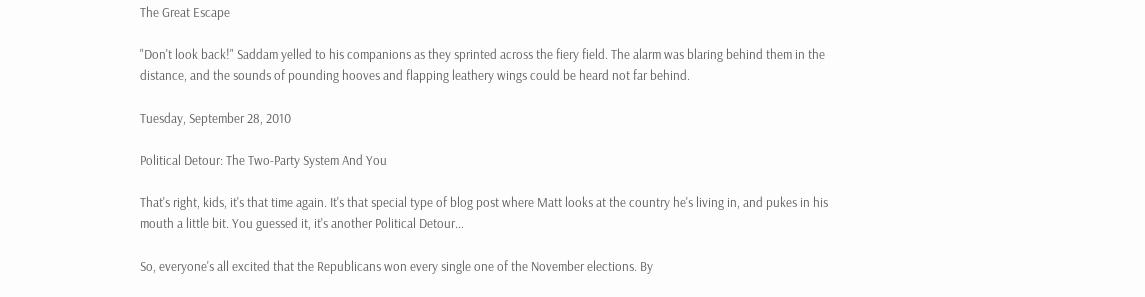The Great Escape

"Don't look back!" Saddam yelled to his companions as they sprinted across the fiery field. The alarm was blaring behind them in the distance, and the sounds of pounding hooves and flapping leathery wings could be heard not far behind.

Tuesday, September 28, 2010

Political Detour: The Two-Party System And You

That's right, kids, it's that time again. It's that special type of blog post where Matt looks at the country he's living in, and pukes in his mouth a little bit. You guessed it, it's another Political Detour...

So, everyone's all excited that the Republicans won every single one of the November elections. By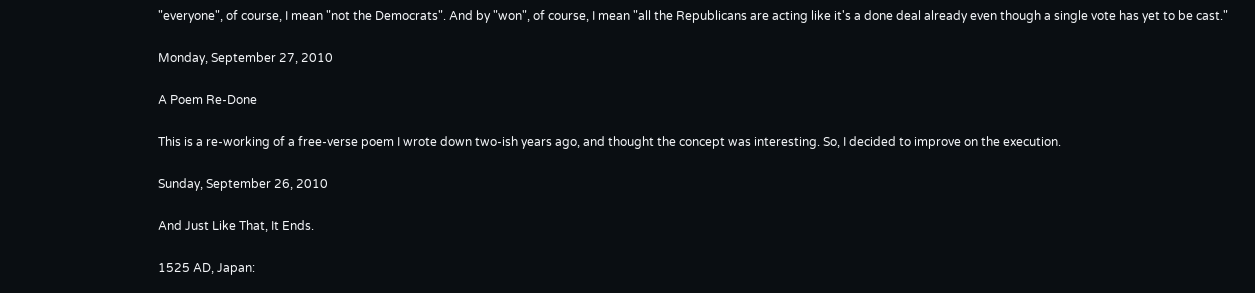"everyone", of course, I mean "not the Democrats". And by "won", of course, I mean "all the Republicans are acting like it's a done deal already even though a single vote has yet to be cast."

Monday, September 27, 2010

A Poem Re-Done

This is a re-working of a free-verse poem I wrote down two-ish years ago, and thought the concept was interesting. So, I decided to improve on the execution.

Sunday, September 26, 2010

And Just Like That, It Ends.

1525 AD, Japan: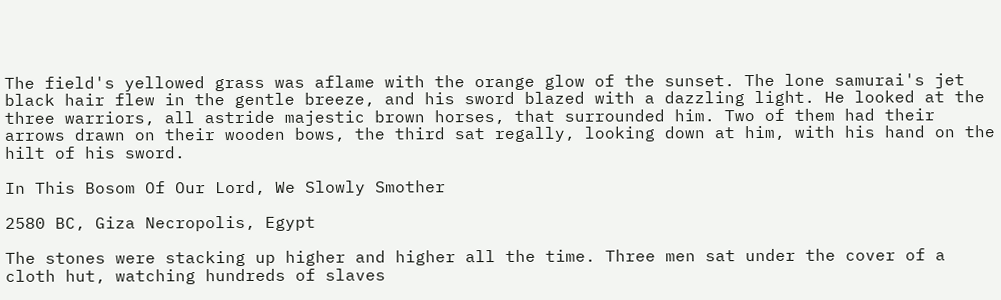The field's yellowed grass was aflame with the orange glow of the sunset. The lone samurai's jet black hair flew in the gentle breeze, and his sword blazed with a dazzling light. He looked at the three warriors, all astride majestic brown horses, that surrounded him. Two of them had their arrows drawn on their wooden bows, the third sat regally, looking down at him, with his hand on the hilt of his sword.

In This Bosom Of Our Lord, We Slowly Smother

2580 BC, Giza Necropolis, Egypt

The stones were stacking up higher and higher all the time. Three men sat under the cover of a cloth hut, watching hundreds of slaves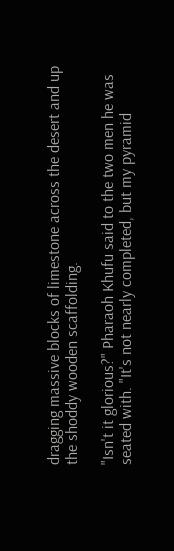dragging massive blocks of limestone across the desert and up the shoddy wooden scaffolding.

"Isn't it glorious?" Pharaoh Khufu said to the two men he was seated with. "It's not nearly completed, but my pyramid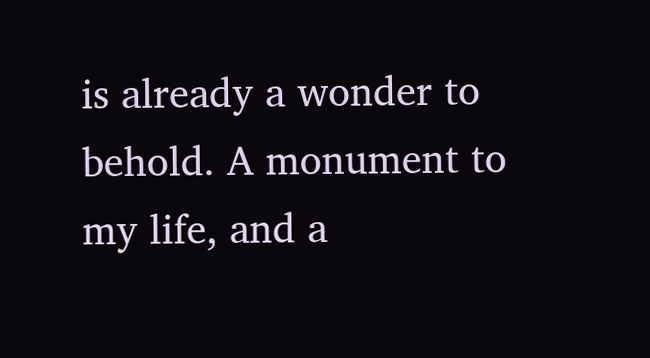is already a wonder to behold. A monument to my life, and a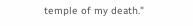temple of my death."